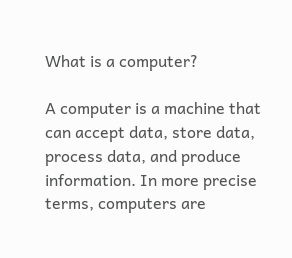What is a computer?

A computer is a machine that can accept data, store data, process data, and produce information. In more precise terms, computers are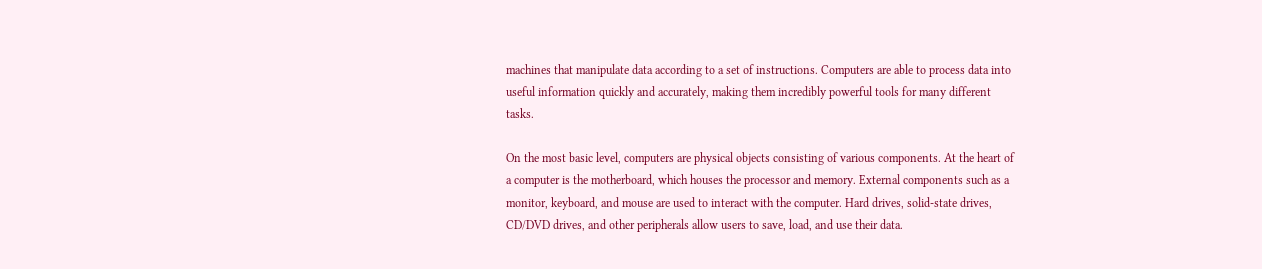machines that manipulate data according to a set of instructions. Computers are able to process data into useful information quickly and accurately, making them incredibly powerful tools for many different tasks.

On the most basic level, computers are physical objects consisting of various components. At the heart of a computer is the motherboard, which houses the processor and memory. External components such as a monitor, keyboard, and mouse are used to interact with the computer. Hard drives, solid-state drives, CD/DVD drives, and other peripherals allow users to save, load, and use their data.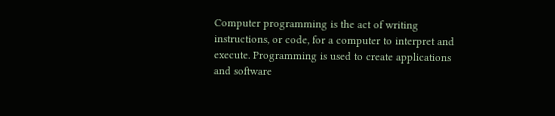Computer programming is the act of writing instructions, or code, for a computer to interpret and execute. Programming is used to create applications and software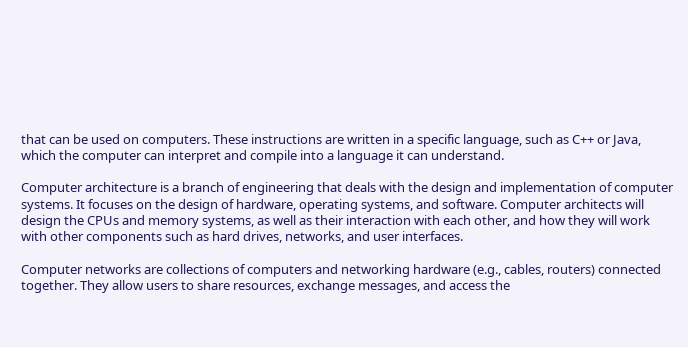that can be used on computers. These instructions are written in a specific language, such as C++ or Java, which the computer can interpret and compile into a language it can understand.

Computer architecture is a branch of engineering that deals with the design and implementation of computer systems. It focuses on the design of hardware, operating systems, and software. Computer architects will design the CPUs and memory systems, as well as their interaction with each other, and how they will work with other components such as hard drives, networks, and user interfaces.

Computer networks are collections of computers and networking hardware (e.g., cables, routers) connected together. They allow users to share resources, exchange messages, and access the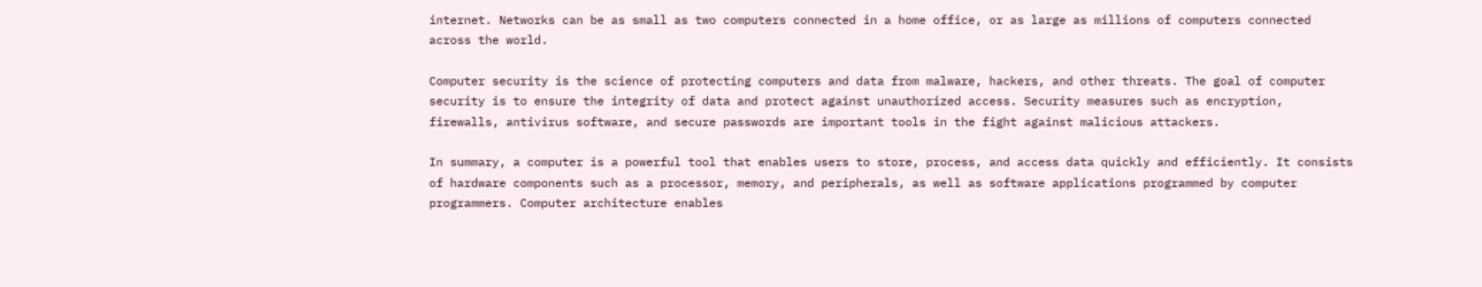internet. Networks can be as small as two computers connected in a home office, or as large as millions of computers connected across the world.

Computer security is the science of protecting computers and data from malware, hackers, and other threats. The goal of computer security is to ensure the integrity of data and protect against unauthorized access. Security measures such as encryption, firewalls, antivirus software, and secure passwords are important tools in the fight against malicious attackers.

In summary, a computer is a powerful tool that enables users to store, process, and access data quickly and efficiently. It consists of hardware components such as a processor, memory, and peripherals, as well as software applications programmed by computer programmers. Computer architecture enables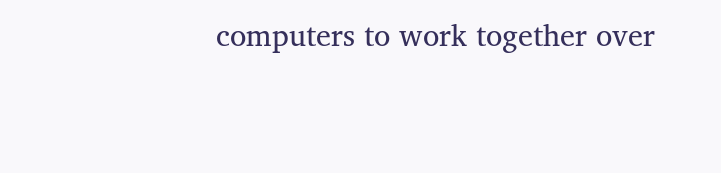computers to work together over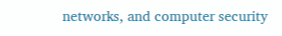networks, and computer security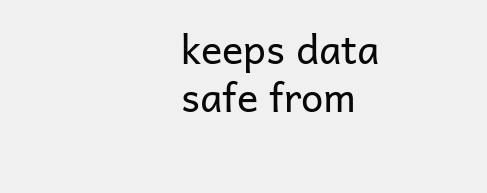keeps data safe from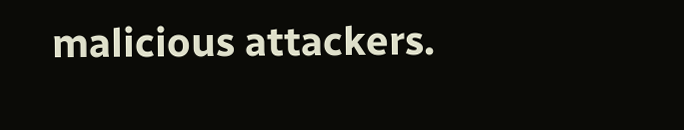malicious attackers.